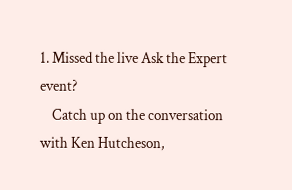1. Missed the live Ask the Expert event?
    Catch up on the conversation with Ken Hutcheson,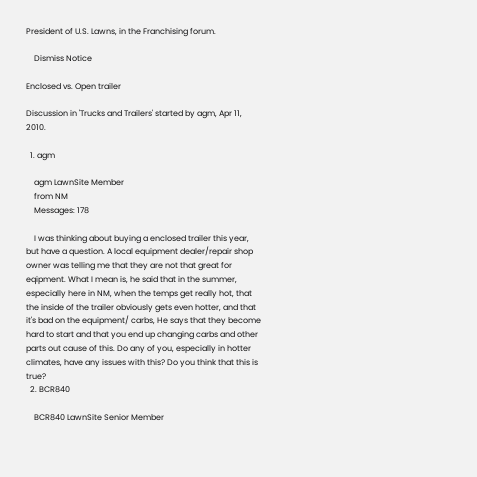President of U.S. Lawns, in the Franchising forum.

    Dismiss Notice

Enclosed vs. Open trailer

Discussion in 'Trucks and Trailers' started by agm, Apr 11, 2010.

  1. agm

    agm LawnSite Member
    from NM
    Messages: 178

    I was thinking about buying a enclosed trailer this year, but have a question. A local equipment dealer/repair shop owner was telling me that they are not that great for eqipment. What I mean is, he said that in the summer, especially here in NM, when the temps get really hot, that the inside of the trailer obviously gets even hotter, and that it's bad on the equipment/ carbs, He says that they become hard to start and that you end up changing carbs and other parts out cause of this. Do any of you, especially in hotter climates, have any issues with this? Do you think that this is true?
  2. BCR840

    BCR840 LawnSite Senior Member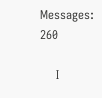Messages: 260

    I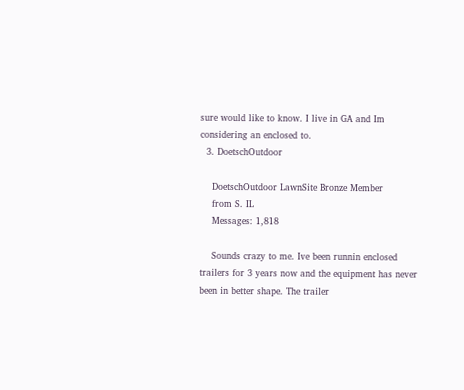sure would like to know. I live in GA and Im considering an enclosed to.
  3. DoetschOutdoor

    DoetschOutdoor LawnSite Bronze Member
    from S. IL
    Messages: 1,818

    Sounds crazy to me. Ive been runnin enclosed trailers for 3 years now and the equipment has never been in better shape. The trailer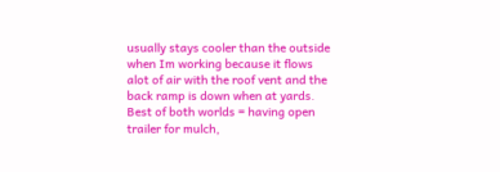usually stays cooler than the outside when Im working because it flows alot of air with the roof vent and the back ramp is down when at yards. Best of both worlds = having open trailer for mulch,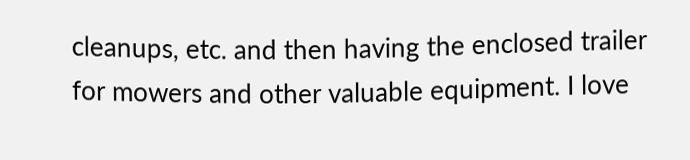cleanups, etc. and then having the enclosed trailer for mowers and other valuable equipment. I love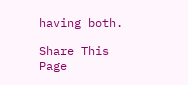having both.

Share This Page